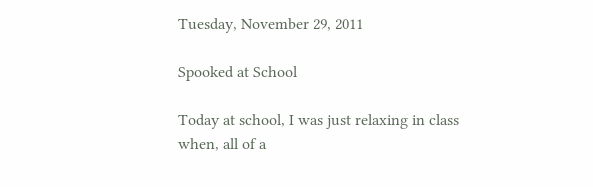Tuesday, November 29, 2011

Spooked at School

Today at school, I was just relaxing in class when, all of a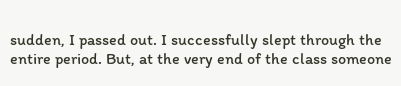sudden, I passed out. I successfully slept through the entire period. But, at the very end of the class someone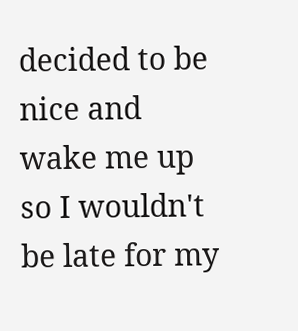decided to be nice and wake me up so I wouldn't be late for my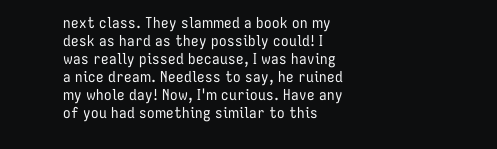next class. They slammed a book on my desk as hard as they possibly could! I was really pissed because, I was having a nice dream. Needless to say, he ruined my whole day! Now, I'm curious. Have any of you had something similar to this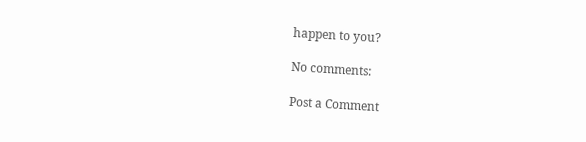happen to you?

No comments:

Post a Comment